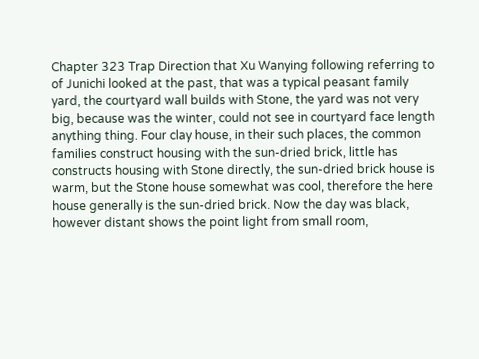Chapter 323 Trap Direction that Xu Wanying following referring to of Junichi looked at the past, that was a typical peasant family yard, the courtyard wall builds with Stone, the yard was not very big, because was the winter, could not see in courtyard face length anything thing. Four clay house, in their such places, the common families construct housing with the sun-dried brick, little has constructs housing with Stone directly, the sun-dried brick house is warm, but the Stone house somewhat was cool, therefore the here house generally is the sun-dried brick. Now the day was black, however distant shows the point light from small room,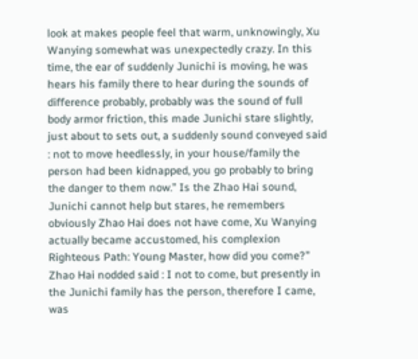look at makes people feel that warm, unknowingly, Xu Wanying somewhat was unexpectedly crazy. In this time, the ear of suddenly Junichi is moving, he was hears his family there to hear during the sounds of difference probably, probably was the sound of full body armor friction, this made Junichi stare slightly, just about to sets out, a suddenly sound conveyed said : not to move heedlessly, in your house/family the person had been kidnapped, you go probably to bring the danger to them now.” Is the Zhao Hai sound, Junichi cannot help but stares, he remembers obviously Zhao Hai does not have come, Xu Wanying actually became accustomed, his complexion Righteous Path: Young Master, how did you come?” Zhao Hai nodded said : I not to come, but presently in the Junichi family has the person, therefore I came, was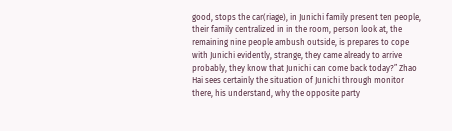good, stops the car(riage), in Junichi family present ten people, their family centralized in in the room, person look at, the remaining nine people ambush outside, is prepares to cope with Junichi evidently, strange, they came already to arrive probably, they know that Junichi can come back today?” Zhao Hai sees certainly the situation of Junichi through monitor there, his understand, why the opposite party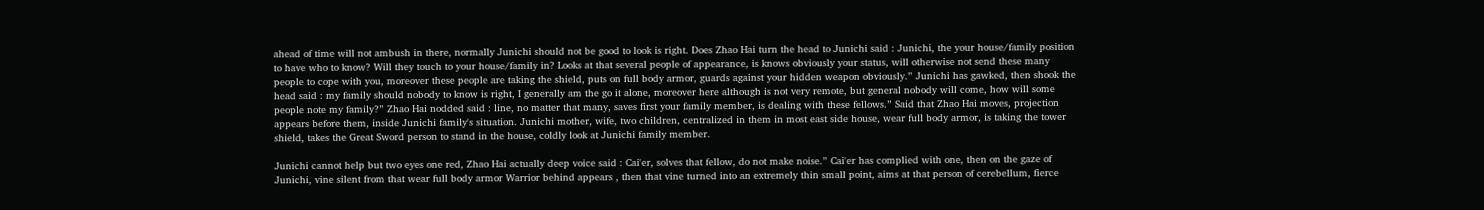ahead of time will not ambush in there, normally Junichi should not be good to look is right. Does Zhao Hai turn the head to Junichi said : Junichi, the your house/family position to have who to know? Will they touch to your house/family in? Looks at that several people of appearance, is knows obviously your status, will otherwise not send these many people to cope with you, moreover these people are taking the shield, puts on full body armor, guards against your hidden weapon obviously.” Junichi has gawked, then shook the head said : my family should nobody to know is right, I generally am the go it alone, moreover here although is not very remote, but general nobody will come, how will some people note my family?” Zhao Hai nodded said : line, no matter that many, saves first your family member, is dealing with these fellows.” Said that Zhao Hai moves, projection appears before them, inside Junichi family's situation. Junichi mother, wife, two children, centralized in them in most east side house, wear full body armor, is taking the tower shield, takes the Great Sword person to stand in the house, coldly look at Junichi family member.

Junichi cannot help but two eyes one red, Zhao Hai actually deep voice said : Cai'er, solves that fellow, do not make noise.” Cai'er has complied with one, then on the gaze of Junichi, vine silent from that wear full body armor Warrior behind appears , then that vine turned into an extremely thin small point, aims at that person of cerebellum, fierce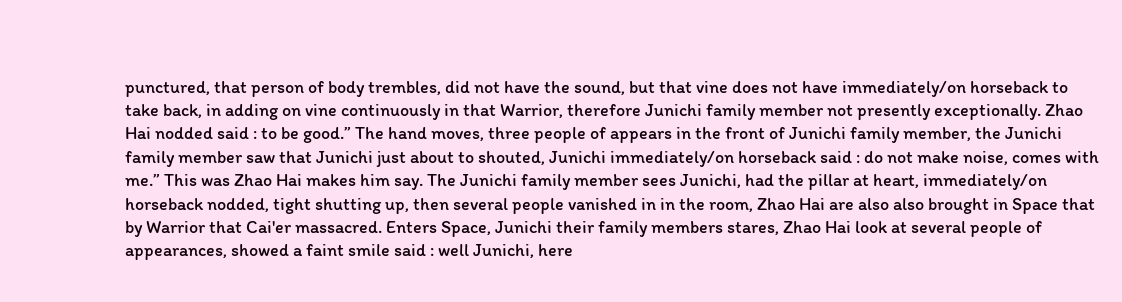punctured, that person of body trembles, did not have the sound, but that vine does not have immediately/on horseback to take back, in adding on vine continuously in that Warrior, therefore Junichi family member not presently exceptionally. Zhao Hai nodded said : to be good.” The hand moves, three people of appears in the front of Junichi family member, the Junichi family member saw that Junichi just about to shouted, Junichi immediately/on horseback said : do not make noise, comes with me.” This was Zhao Hai makes him say. The Junichi family member sees Junichi, had the pillar at heart, immediately/on horseback nodded, tight shutting up, then several people vanished in in the room, Zhao Hai are also also brought in Space that by Warrior that Cai'er massacred. Enters Space, Junichi their family members stares, Zhao Hai look at several people of appearances, showed a faint smile said : well Junichi, here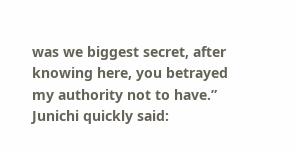was we biggest secret, after knowing here, you betrayed my authority not to have.” Junichi quickly said: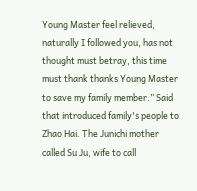Young Master feel relieved, naturally I followed you, has not thought must betray, this time must thank thanks Young Master to save my family member.” Said that introduced family's people to Zhao Hai. The Junichi mother called Su Ju, wife to call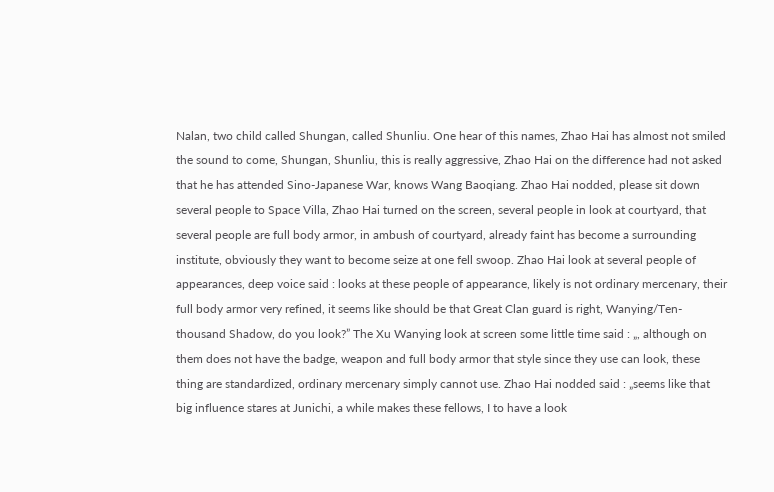Nalan, two child called Shungan, called Shunliu. One hear of this names, Zhao Hai has almost not smiled the sound to come, Shungan, Shunliu, this is really aggressive, Zhao Hai on the difference had not asked that he has attended Sino-Japanese War, knows Wang Baoqiang. Zhao Hai nodded, please sit down several people to Space Villa, Zhao Hai turned on the screen, several people in look at courtyard, that several people are full body armor, in ambush of courtyard, already faint has become a surrounding institute, obviously they want to become seize at one fell swoop. Zhao Hai look at several people of appearances, deep voice said : looks at these people of appearance, likely is not ordinary mercenary, their full body armor very refined, it seems like should be that Great Clan guard is right, Wanying/Ten-thousand Shadow, do you look?” The Xu Wanying look at screen some little time said : „, although on them does not have the badge, weapon and full body armor that style since they use can look, these thing are standardized, ordinary mercenary simply cannot use. Zhao Hai nodded said : „seems like that big influence stares at Junichi, a while makes these fellows, I to have a look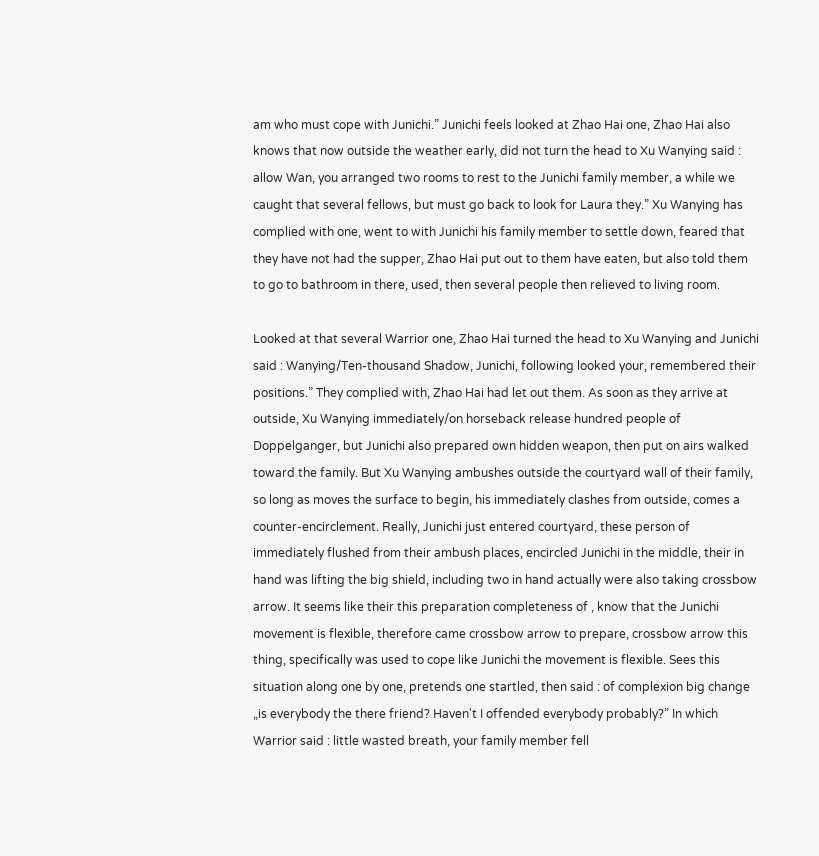am who must cope with Junichi.” Junichi feels looked at Zhao Hai one, Zhao Hai also knows that now outside the weather early, did not turn the head to Xu Wanying said : allow Wan, you arranged two rooms to rest to the Junichi family member, a while we caught that several fellows, but must go back to look for Laura they.” Xu Wanying has complied with one, went to with Junichi his family member to settle down, feared that they have not had the supper, Zhao Hai put out to them have eaten, but also told them to go to bathroom in there, used, then several people then relieved to living room.

Looked at that several Warrior one, Zhao Hai turned the head to Xu Wanying and Junichi said : Wanying/Ten-thousand Shadow, Junichi, following looked your, remembered their positions.” They complied with, Zhao Hai had let out them. As soon as they arrive at outside, Xu Wanying immediately/on horseback release hundred people of Doppelganger, but Junichi also prepared own hidden weapon, then put on airs walked toward the family. But Xu Wanying ambushes outside the courtyard wall of their family, so long as moves the surface to begin, his immediately clashes from outside, comes a counter-encirclement. Really, Junichi just entered courtyard, these person of immediately flushed from their ambush places, encircled Junichi in the middle, their in hand was lifting the big shield, including two in hand actually were also taking crossbow arrow. It seems like their this preparation completeness of , know that the Junichi movement is flexible, therefore came crossbow arrow to prepare, crossbow arrow this thing, specifically was used to cope like Junichi the movement is flexible. Sees this situation along one by one, pretends one startled, then said : of complexion big change „is everybody the there friend? Haven't I offended everybody probably?” In which Warrior said : little wasted breath, your family member fell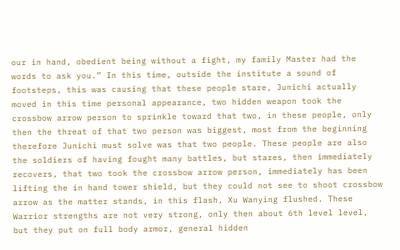our in hand, obedient being without a fight, my family Master had the words to ask you.” In this time, outside the institute a sound of footsteps, this was causing that these people stare, Junichi actually moved in this time personal appearance, two hidden weapon took the crossbow arrow person to sprinkle toward that two, in these people, only then the threat of that two person was biggest, most from the beginning therefore Junichi must solve was that two people. These people are also the soldiers of having fought many battles, but stares, then immediately recovers, that two took the crossbow arrow person, immediately has been lifting the in hand tower shield, but they could not see to shoot crossbow arrow as the matter stands, in this flash, Xu Wanying flushed. These Warrior strengths are not very strong, only then about 6th level level, but they put on full body armor, general hidden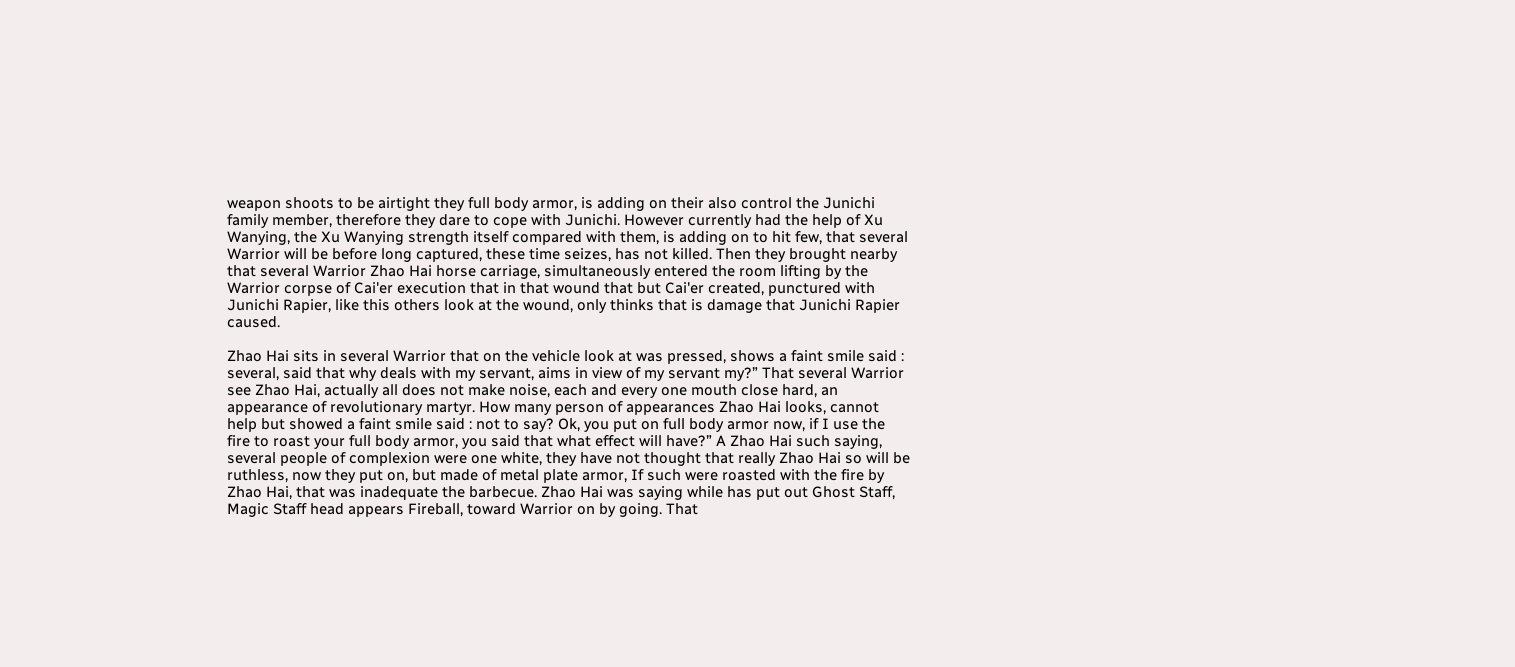weapon shoots to be airtight they full body armor, is adding on their also control the Junichi family member, therefore they dare to cope with Junichi. However currently had the help of Xu Wanying, the Xu Wanying strength itself compared with them, is adding on to hit few, that several Warrior will be before long captured, these time seizes, has not killed. Then they brought nearby that several Warrior Zhao Hai horse carriage, simultaneously entered the room lifting by the Warrior corpse of Cai'er execution that in that wound that but Cai'er created, punctured with Junichi Rapier, like this others look at the wound, only thinks that is damage that Junichi Rapier caused.

Zhao Hai sits in several Warrior that on the vehicle look at was pressed, shows a faint smile said : several, said that why deals with my servant, aims in view of my servant my?” That several Warrior see Zhao Hai, actually all does not make noise, each and every one mouth close hard, an appearance of revolutionary martyr. How many person of appearances Zhao Hai looks, cannot help but showed a faint smile said : not to say? Ok, you put on full body armor now, if I use the fire to roast your full body armor, you said that what effect will have?” A Zhao Hai such saying, several people of complexion were one white, they have not thought that really Zhao Hai so will be ruthless, now they put on, but made of metal plate armor, If such were roasted with the fire by Zhao Hai, that was inadequate the barbecue. Zhao Hai was saying while has put out Ghost Staff, Magic Staff head appears Fireball, toward Warrior on by going. That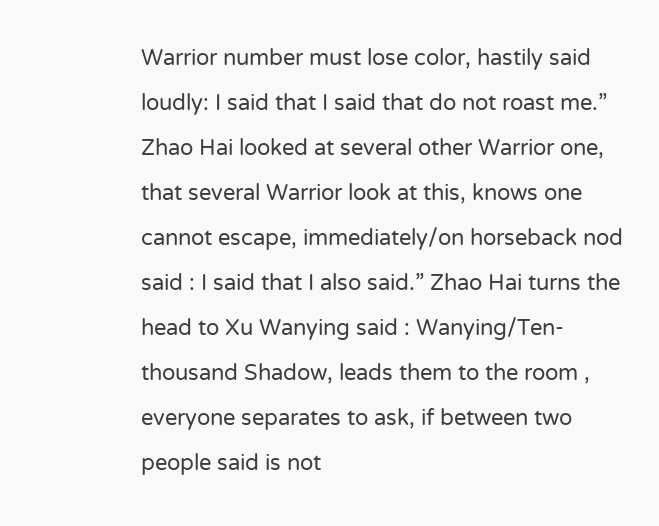Warrior number must lose color, hastily said loudly: I said that I said that do not roast me.” Zhao Hai looked at several other Warrior one, that several Warrior look at this, knows one cannot escape, immediately/on horseback nod said : I said that I also said.” Zhao Hai turns the head to Xu Wanying said : Wanying/Ten-thousand Shadow, leads them to the room , everyone separates to ask, if between two people said is not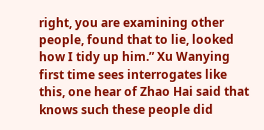right, you are examining other people, found that to lie, looked how I tidy up him.” Xu Wanying first time sees interrogates like this, one hear of Zhao Hai said that knows such these people did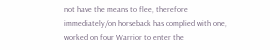not have the means to flee, therefore immediately/on horseback has complied with one, worked on four Warrior to enter the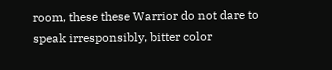room, these these Warrior do not dare to speak irresponsibly, bitter color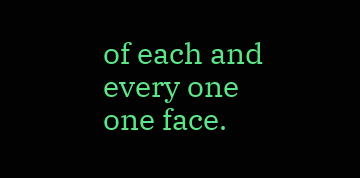of each and every one one face.